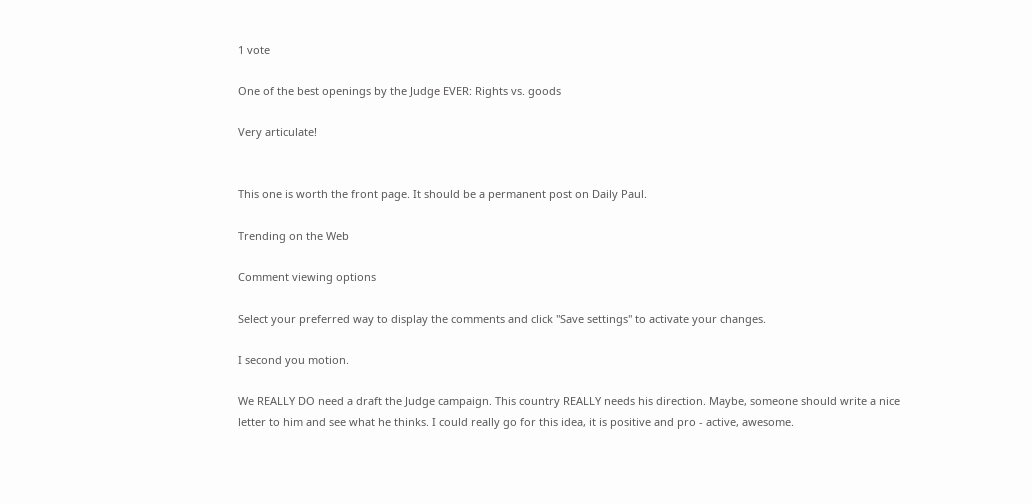1 vote

One of the best openings by the Judge EVER: Rights vs. goods

Very articulate!


This one is worth the front page. It should be a permanent post on Daily Paul.

Trending on the Web

Comment viewing options

Select your preferred way to display the comments and click "Save settings" to activate your changes.

I second you motion.

We REALLY DO need a draft the Judge campaign. This country REALLY needs his direction. Maybe, someone should write a nice letter to him and see what he thinks. I could really go for this idea, it is positive and pro - active, awesome.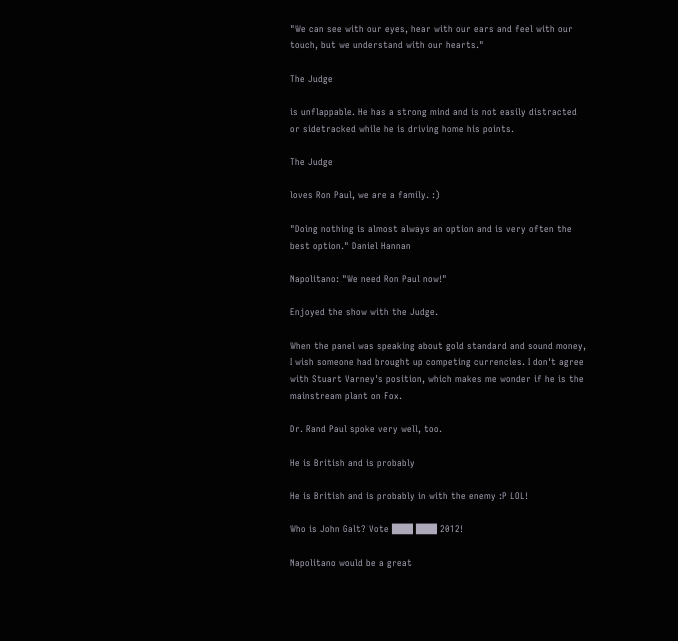"We can see with our eyes, hear with our ears and feel with our touch, but we understand with our hearts."

The Judge

is unflappable. He has a strong mind and is not easily distracted or sidetracked while he is driving home his points.

The Judge

loves Ron Paul, we are a family. :)

"Doing nothing is almost always an option and is very often the best option." Daniel Hannan

Napolitano: "We need Ron Paul now!"

Enjoyed the show with the Judge.

When the panel was speaking about gold standard and sound money, I wish someone had brought up competing currencies. I don't agree with Stuart Varney's position, which makes me wonder if he is the mainstream plant on Fox.

Dr. Rand Paul spoke very well, too.

He is British and is probably

He is British and is probably in with the enemy :P LOL!

Who is John Galt? Vote ███ ███ 2012!

Napolitano would be a great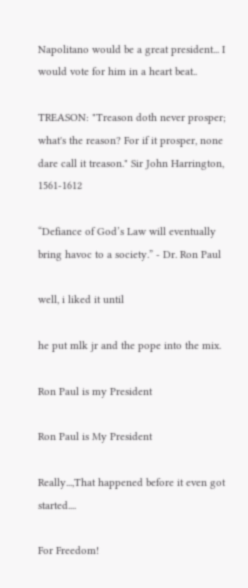Napolitano would be a great president... I would vote for him in a heart beat..

TREASON: "Treason doth never prosper; what's the reason? For if it prosper, none dare call it treason." Sir John Harrington, 1561-1612

“Defiance of God’s Law will eventually bring havoc to a society.” - Dr. Ron Paul

well, i liked it until

he put mlk jr and the pope into the mix.

Ron Paul is my President

Ron Paul is My President

Really...,That happened before it even got started....

For Freedom!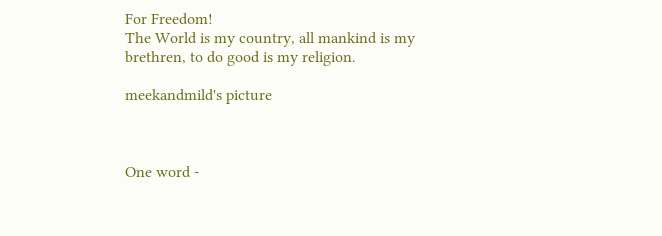For Freedom!
The World is my country, all mankind is my brethren, to do good is my religion.

meekandmild's picture



One word -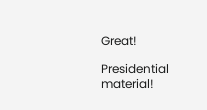Great!

Presidential material!